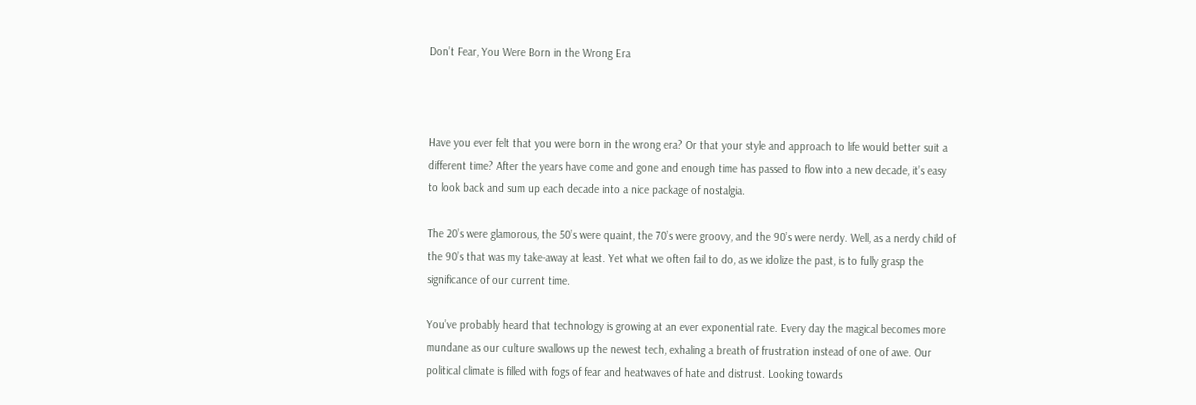Don’t Fear, You Were Born in the Wrong Era



Have you ever felt that you were born in the wrong era? Or that your style and approach to life would better suit a different time? After the years have come and gone and enough time has passed to flow into a new decade, it’s easy to look back and sum up each decade into a nice package of nostalgia.

The 20’s were glamorous, the 50’s were quaint, the 70’s were groovy, and the 90’s were nerdy. Well, as a nerdy child of the 90’s that was my take-away at least. Yet what we often fail to do, as we idolize the past, is to fully grasp the significance of our current time.

You’ve probably heard that technology is growing at an ever exponential rate. Every day the magical becomes more mundane as our culture swallows up the newest tech, exhaling a breath of frustration instead of one of awe. Our political climate is filled with fogs of fear and heatwaves of hate and distrust. Looking towards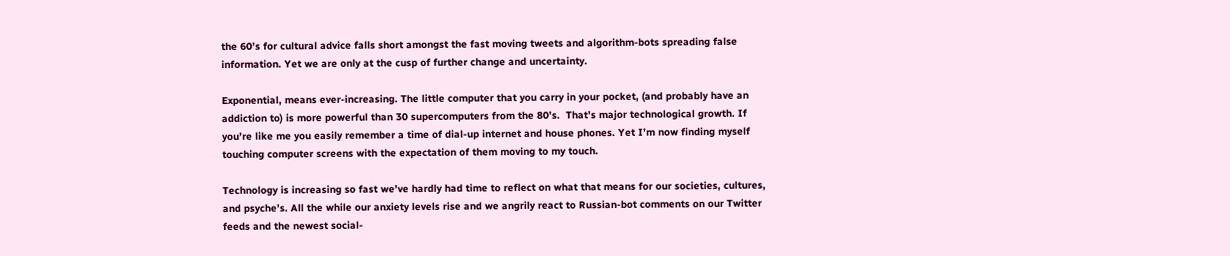the 60’s for cultural advice falls short amongst the fast moving tweets and algorithm-bots spreading false information. Yet we are only at the cusp of further change and uncertainty.

Exponential, means ever-increasing. The little computer that you carry in your pocket, (and probably have an addiction to) is more powerful than 30 supercomputers from the 80’s.  That’s major technological growth. If you’re like me you easily remember a time of dial-up internet and house phones. Yet I’m now finding myself touching computer screens with the expectation of them moving to my touch.

Technology is increasing so fast we’ve hardly had time to reflect on what that means for our societies, cultures, and psyche’s. All the while our anxiety levels rise and we angrily react to Russian-bot comments on our Twitter feeds and the newest social-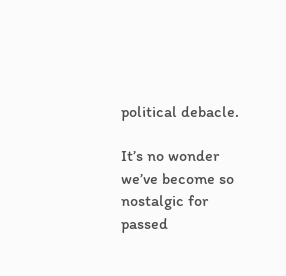political debacle.

It’s no wonder we’ve become so nostalgic for passed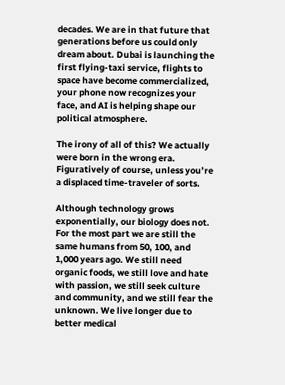decades. We are in that future that generations before us could only dream about. Dubai is launching the first flying-taxi service, flights to space have become commercialized, your phone now recognizes your face, and AI is helping shape our political atmosphere.

The irony of all of this? We actually were born in the wrong era. Figuratively of course, unless you’re a displaced time-traveler of sorts.

Although technology grows exponentially, our biology does not. For the most part we are still the same humans from 50, 100, and 1,000 years ago. We still need organic foods, we still love and hate with passion, we still seek culture and community, and we still fear the unknown. We live longer due to better medical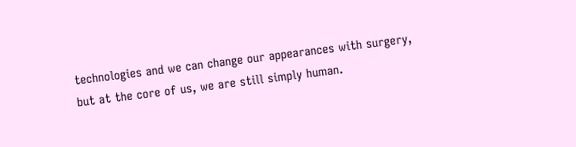technologies and we can change our appearances with surgery, but at the core of us, we are still simply human.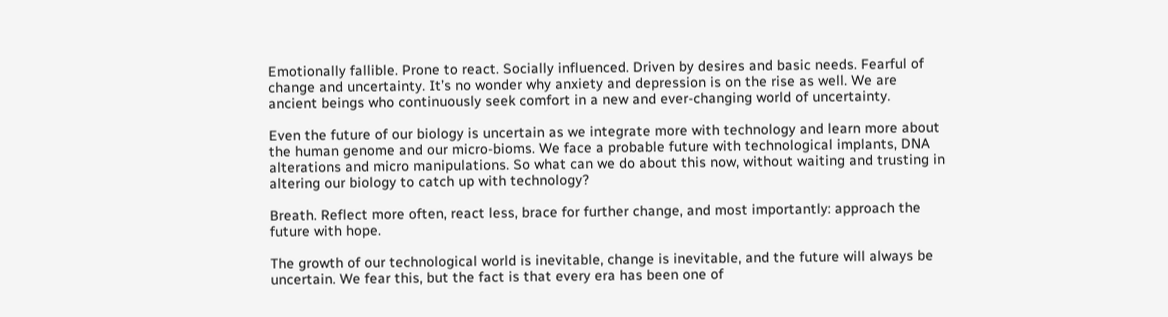Emotionally fallible. Prone to react. Socially influenced. Driven by desires and basic needs. Fearful of change and uncertainty. It’s no wonder why anxiety and depression is on the rise as well. We are ancient beings who continuously seek comfort in a new and ever-changing world of uncertainty.

Even the future of our biology is uncertain as we integrate more with technology and learn more about the human genome and our micro-bioms. We face a probable future with technological implants, DNA alterations and micro manipulations. So what can we do about this now, without waiting and trusting in altering our biology to catch up with technology?

Breath. Reflect more often, react less, brace for further change, and most importantly: approach the future with hope.

The growth of our technological world is inevitable, change is inevitable, and the future will always be uncertain. We fear this, but the fact is that every era has been one of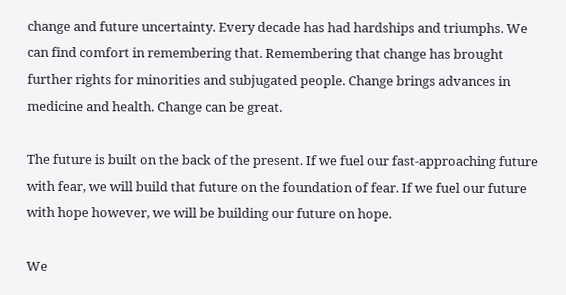change and future uncertainty. Every decade has had hardships and triumphs. We can find comfort in remembering that. Remembering that change has brought further rights for minorities and subjugated people. Change brings advances in medicine and health. Change can be great.

The future is built on the back of the present. If we fuel our fast-approaching future with fear, we will build that future on the foundation of fear. If we fuel our future with hope however, we will be building our future on hope.

We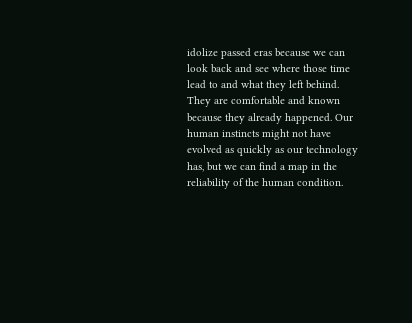idolize passed eras because we can look back and see where those time lead to and what they left behind. They are comfortable and known because they already happened. Our human instincts might not have evolved as quickly as our technology has, but we can find a map in the reliability of the human condition.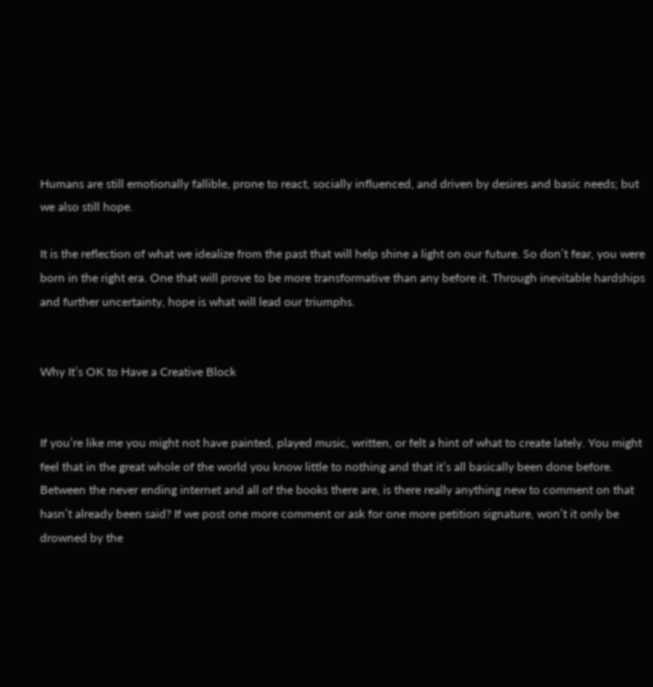Humans are still emotionally fallible, prone to react, socially influenced, and driven by desires and basic needs; but we also still hope.

It is the reflection of what we idealize from the past that will help shine a light on our future. So don’t fear, you were born in the right era. One that will prove to be more transformative than any before it. Through inevitable hardships and further uncertainty, hope is what will lead our triumphs.


Why It’s OK to Have a Creative Block


If you’re like me you might not have painted, played music, written, or felt a hint of what to create lately. You might feel that in the great whole of the world you know little to nothing and that it’s all basically been done before. Between the never ending internet and all of the books there are, is there really anything new to comment on that hasn’t already been said? If we post one more comment or ask for one more petition signature, won’t it only be drowned by the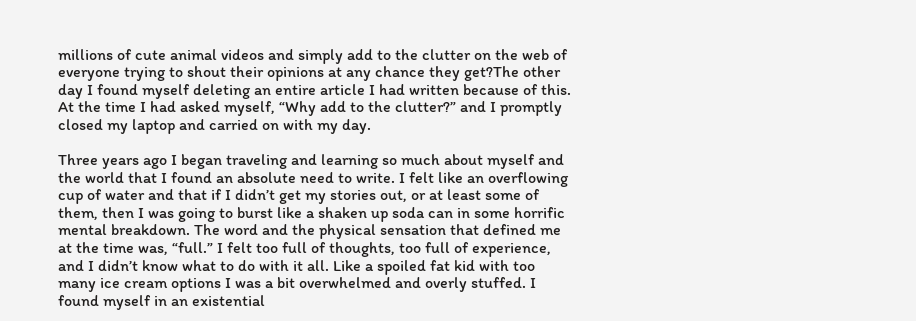millions of cute animal videos and simply add to the clutter on the web of everyone trying to shout their opinions at any chance they get?The other day I found myself deleting an entire article I had written because of this. At the time I had asked myself, “Why add to the clutter?” and I promptly closed my laptop and carried on with my day.

Three years ago I began traveling and learning so much about myself and the world that I found an absolute need to write. I felt like an overflowing cup of water and that if I didn’t get my stories out, or at least some of them, then I was going to burst like a shaken up soda can in some horrific mental breakdown. The word and the physical sensation that defined me at the time was, “full.” I felt too full of thoughts, too full of experience, and I didn’t know what to do with it all. Like a spoiled fat kid with too many ice cream options I was a bit overwhelmed and overly stuffed. I found myself in an existential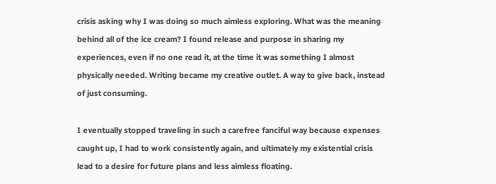crisis asking why I was doing so much aimless exploring. What was the meaning behind all of the ice cream? I found release and purpose in sharing my experiences, even if no one read it, at the time it was something I almost physically needed. Writing became my creative outlet. A way to give back, instead of just consuming.

I eventually stopped traveling in such a carefree fanciful way because expenses caught up, I had to work consistently again, and ultimately my existential crisis lead to a desire for future plans and less aimless floating.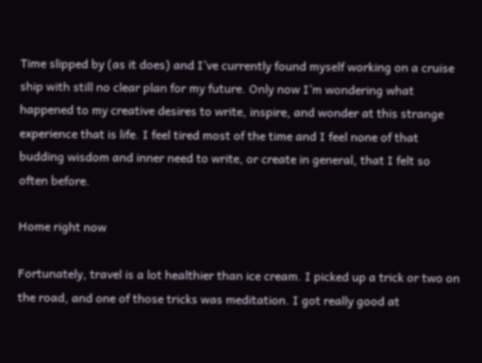Time slipped by (as it does) and I’ve currently found myself working on a cruise ship with still no clear plan for my future. Only now I’m wondering what happened to my creative desires to write, inspire, and wonder at this strange experience that is life. I feel tired most of the time and I feel none of that budding wisdom and inner need to write, or create in general, that I felt so often before.

Home right now

Fortunately, travel is a lot healthier than ice cream. I picked up a trick or two on the road, and one of those tricks was meditation. I got really good at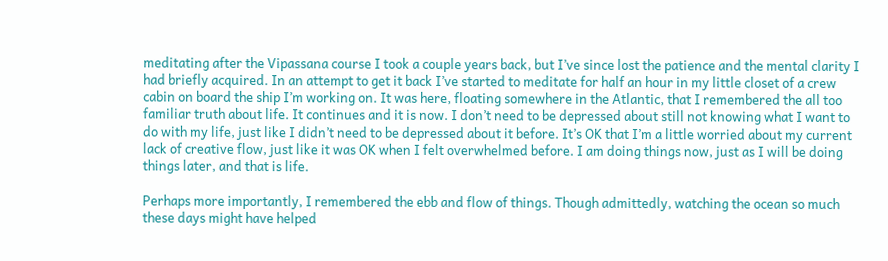meditating after the Vipassana course I took a couple years back, but I’ve since lost the patience and the mental clarity I had briefly acquired. In an attempt to get it back I’ve started to meditate for half an hour in my little closet of a crew cabin on board the ship I’m working on. It was here, floating somewhere in the Atlantic, that I remembered the all too familiar truth about life. It continues and it is now. I don’t need to be depressed about still not knowing what I want to do with my life, just like I didn’t need to be depressed about it before. It’s OK that I’m a little worried about my current lack of creative flow, just like it was OK when I felt overwhelmed before. I am doing things now, just as I will be doing things later, and that is life.

Perhaps more importantly, I remembered the ebb and flow of things. Though admittedly, watching the ocean so much these days might have helped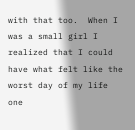with that too.  When I was a small girl I realized that I could have what felt like the worst day of my life one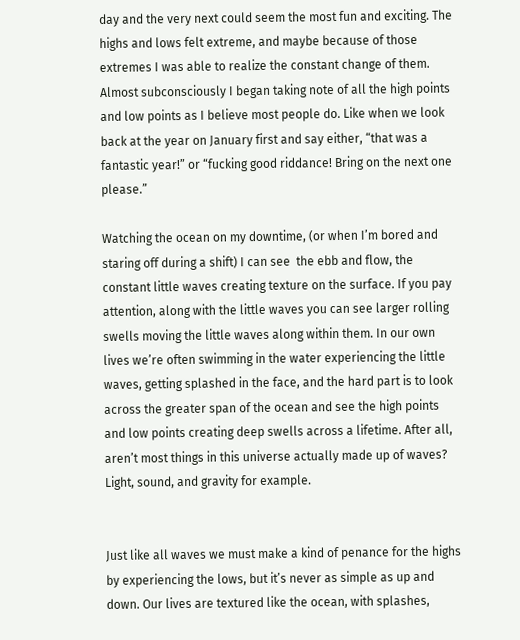day and the very next could seem the most fun and exciting. The highs and lows felt extreme, and maybe because of those extremes I was able to realize the constant change of them. Almost subconsciously I began taking note of all the high points and low points as I believe most people do. Like when we look back at the year on January first and say either, “that was a fantastic year!” or “fucking good riddance! Bring on the next one please.”

Watching the ocean on my downtime, (or when I’m bored and staring off during a shift) I can see  the ebb and flow, the constant little waves creating texture on the surface. If you pay attention, along with the little waves you can see larger rolling swells moving the little waves along within them. In our own lives we’re often swimming in the water experiencing the little waves, getting splashed in the face, and the hard part is to look across the greater span of the ocean and see the high points and low points creating deep swells across a lifetime. After all, aren’t most things in this universe actually made up of waves? Light, sound, and gravity for example.


Just like all waves we must make a kind of penance for the highs by experiencing the lows, but it’s never as simple as up and down. Our lives are textured like the ocean, with splashes,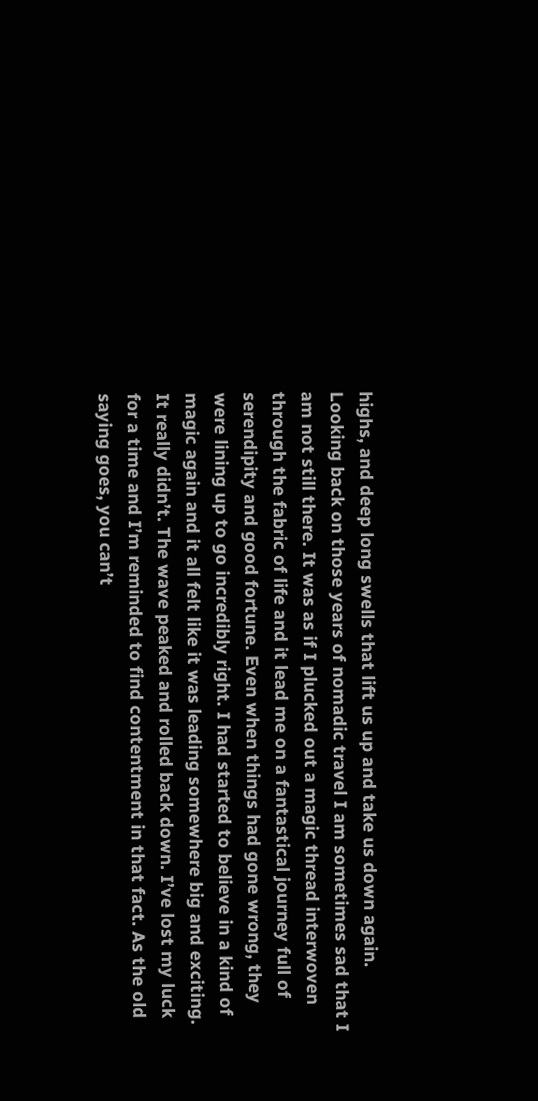highs, and deep long swells that lift us up and take us down again. Looking back on those years of nomadic travel I am sometimes sad that I am not still there. It was as if I plucked out a magic thread interwoven through the fabric of life and it lead me on a fantastical journey full of serendipity and good fortune. Even when things had gone wrong, they were lining up to go incredibly right. I had started to believe in a kind of magic again and it all felt like it was leading somewhere big and exciting. It really didn’t. The wave peaked and rolled back down. I’ve lost my luck for a time and I’m reminded to find contentment in that fact. As the old saying goes, you can’t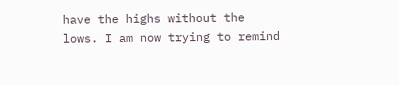have the highs without the lows. I am now trying to remind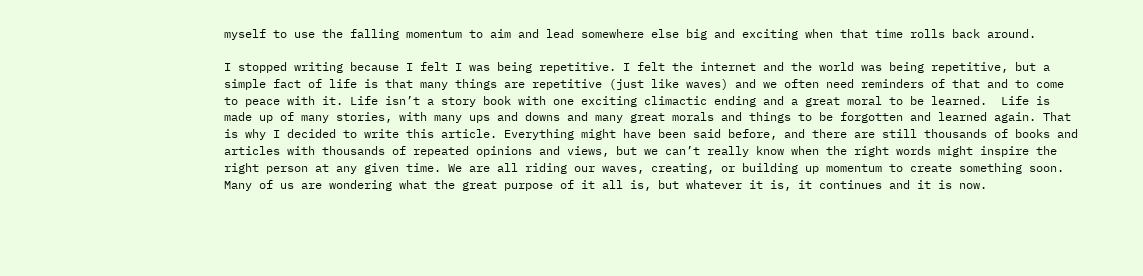myself to use the falling momentum to aim and lead somewhere else big and exciting when that time rolls back around.

I stopped writing because I felt I was being repetitive. I felt the internet and the world was being repetitive, but a simple fact of life is that many things are repetitive (just like waves) and we often need reminders of that and to come to peace with it. Life isn’t a story book with one exciting climactic ending and a great moral to be learned.  Life is made up of many stories, with many ups and downs and many great morals and things to be forgotten and learned again. That is why I decided to write this article. Everything might have been said before, and there are still thousands of books and articles with thousands of repeated opinions and views, but we can’t really know when the right words might inspire the right person at any given time. We are all riding our waves, creating, or building up momentum to create something soon. Many of us are wondering what the great purpose of it all is, but whatever it is, it continues and it is now.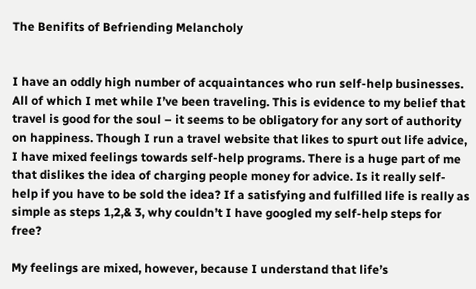The Benifits of Befriending Melancholy


I have an oddly high number of acquaintances who run self-help businesses. All of which I met while I’ve been traveling. This is evidence to my belief that travel is good for the soul – it seems to be obligatory for any sort of authority on happiness. Though I run a travel website that likes to spurt out life advice, I have mixed feelings towards self-help programs. There is a huge part of me that dislikes the idea of charging people money for advice. Is it really self-help if you have to be sold the idea? If a satisfying and fulfilled life is really as simple as steps 1,2,& 3, why couldn’t I have googled my self-help steps for free?

My feelings are mixed, however, because I understand that life’s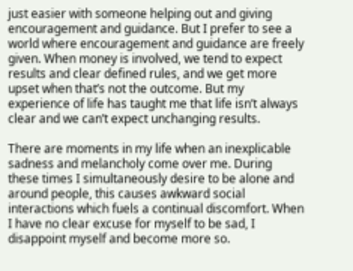just easier with someone helping out and giving encouragement and guidance. But I prefer to see a world where encouragement and guidance are freely given. When money is involved, we tend to expect results and clear defined rules, and we get more upset when that’s not the outcome. But my experience of life has taught me that life isn’t always clear and we can’t expect unchanging results.

There are moments in my life when an inexplicable sadness and melancholy come over me. During these times I simultaneously desire to be alone and around people, this causes awkward social interactions which fuels a continual discomfort. When I have no clear excuse for myself to be sad, I disappoint myself and become more so.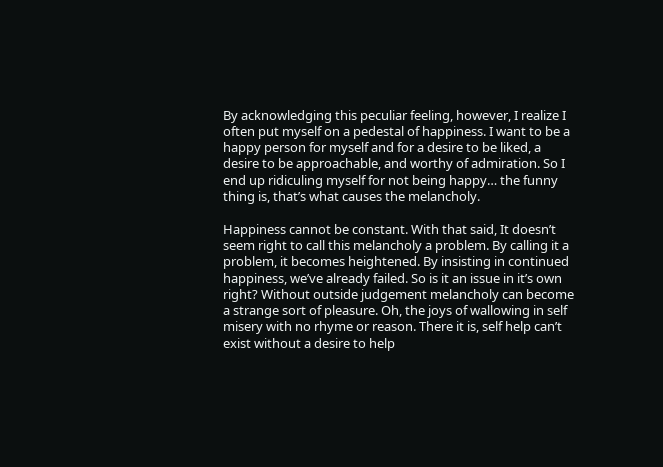By acknowledging this peculiar feeling, however, I realize I often put myself on a pedestal of happiness. I want to be a happy person for myself and for a desire to be liked, a desire to be approachable, and worthy of admiration. So I end up ridiculing myself for not being happy… the funny thing is, that’s what causes the melancholy.

Happiness cannot be constant. With that said, It doesn’t seem right to call this melancholy a problem. By calling it a problem, it becomes heightened. By insisting in continued happiness, we’ve already failed. So is it an issue in it’s own right? Without outside judgement melancholy can become a strange sort of pleasure. Oh, the joys of wallowing in self misery with no rhyme or reason. There it is, self help can’t exist without a desire to help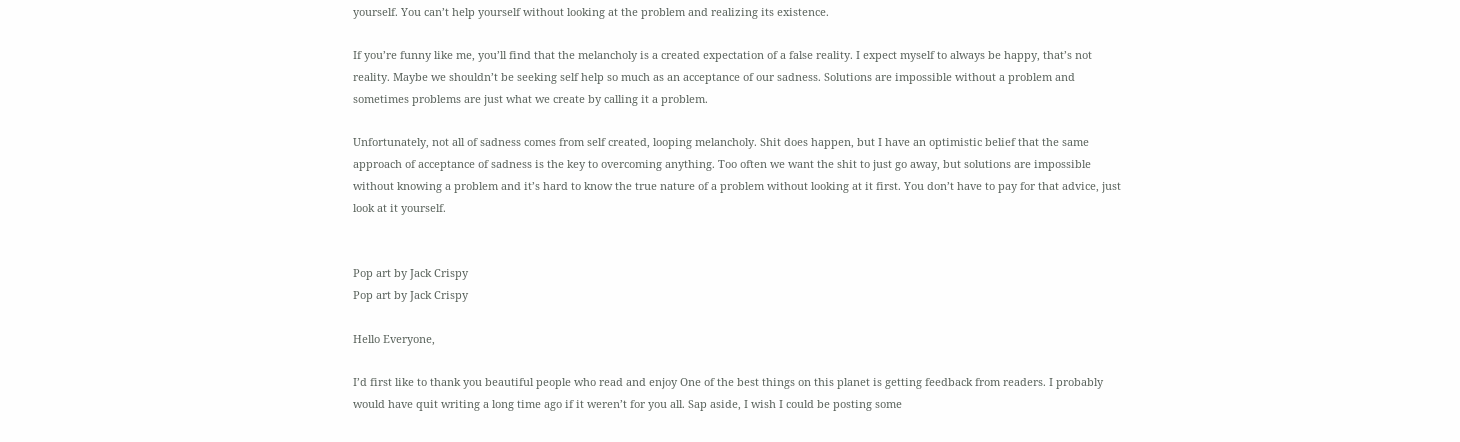yourself. You can’t help yourself without looking at the problem and realizing its existence.

If you’re funny like me, you’ll find that the melancholy is a created expectation of a false reality. I expect myself to always be happy, that’s not reality. Maybe we shouldn’t be seeking self help so much as an acceptance of our sadness. Solutions are impossible without a problem and sometimes problems are just what we create by calling it a problem.

Unfortunately, not all of sadness comes from self created, looping melancholy. Shit does happen, but I have an optimistic belief that the same approach of acceptance of sadness is the key to overcoming anything. Too often we want the shit to just go away, but solutions are impossible without knowing a problem and it’s hard to know the true nature of a problem without looking at it first. You don’t have to pay for that advice, just look at it yourself.


Pop art by Jack Crispy
Pop art by Jack Crispy

Hello Everyone,

I’d first like to thank you beautiful people who read and enjoy One of the best things on this planet is getting feedback from readers. I probably would have quit writing a long time ago if it weren’t for you all. Sap aside, I wish I could be posting some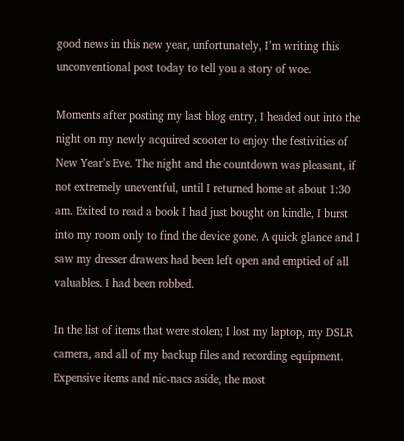good news in this new year, unfortunately, I’m writing this unconventional post today to tell you a story of woe.

Moments after posting my last blog entry, I headed out into the night on my newly acquired scooter to enjoy the festivities of New Year’s Eve. The night and the countdown was pleasant, if not extremely uneventful, until I returned home at about 1:30 am. Exited to read a book I had just bought on kindle, I burst into my room only to find the device gone. A quick glance and I saw my dresser drawers had been left open and emptied of all valuables. I had been robbed.

In the list of items that were stolen; I lost my laptop, my DSLR camera, and all of my backup files and recording equipment. Expensive items and nic-nacs aside, the most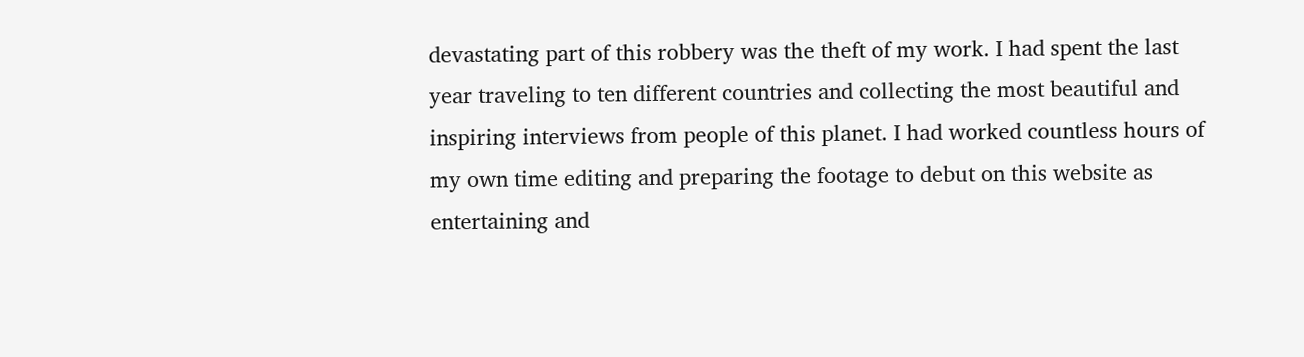devastating part of this robbery was the theft of my work. I had spent the last year traveling to ten different countries and collecting the most beautiful and inspiring interviews from people of this planet. I had worked countless hours of my own time editing and preparing the footage to debut on this website as entertaining and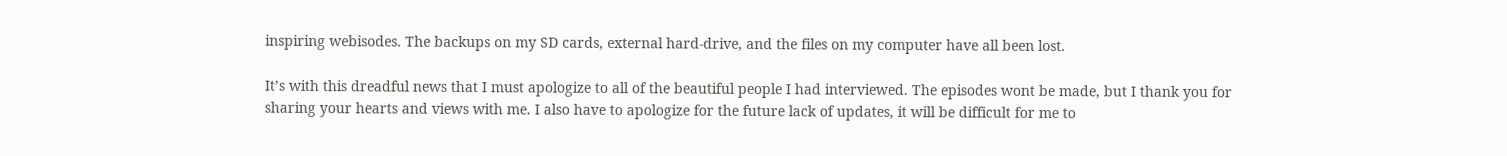inspiring webisodes. The backups on my SD cards, external hard-drive, and the files on my computer have all been lost.

It’s with this dreadful news that I must apologize to all of the beautiful people I had interviewed. The episodes wont be made, but I thank you for sharing your hearts and views with me. I also have to apologize for the future lack of updates, it will be difficult for me to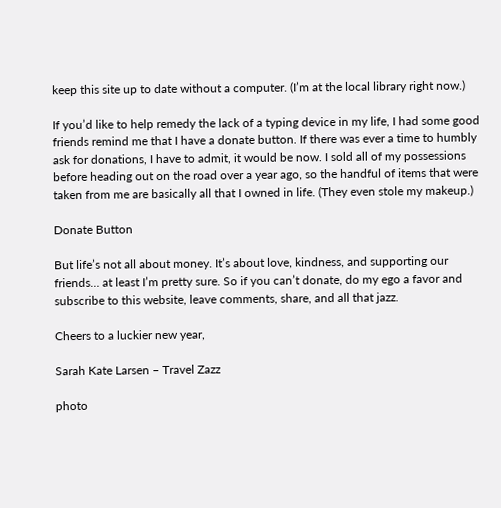keep this site up to date without a computer. (I’m at the local library right now.)

If you’d like to help remedy the lack of a typing device in my life, I had some good friends remind me that I have a donate button. If there was ever a time to humbly ask for donations, I have to admit, it would be now. I sold all of my possessions before heading out on the road over a year ago, so the handful of items that were taken from me are basically all that I owned in life. (They even stole my makeup.)

Donate Button

But life’s not all about money. It’s about love, kindness, and supporting our friends… at least I’m pretty sure. So if you can’t donate, do my ego a favor and subscribe to this website, leave comments, share, and all that jazz.

Cheers to a luckier new year,

Sarah Kate Larsen – Travel Zazz

photo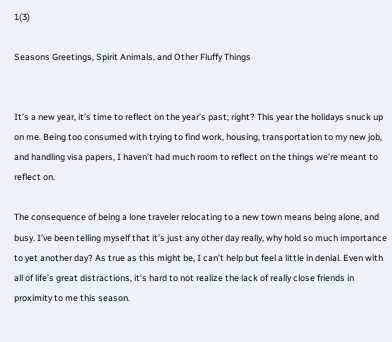1(3)

Seasons Greetings, Spirit Animals, and Other Fluffy Things


It’s a new year, it’s time to reflect on the year’s past; right? This year the holidays snuck up on me. Being too consumed with trying to find work, housing, transportation to my new job, and handling visa papers, I haven’t had much room to reflect on the things we’re meant to reflect on.

The consequence of being a lone traveler relocating to a new town means being alone, and busy. I’ve been telling myself that it’s just any other day really, why hold so much importance to yet another day? As true as this might be, I can’t help but feel a little in denial. Even with all of life’s great distractions, it’s hard to not realize the lack of really close friends in proximity to me this season.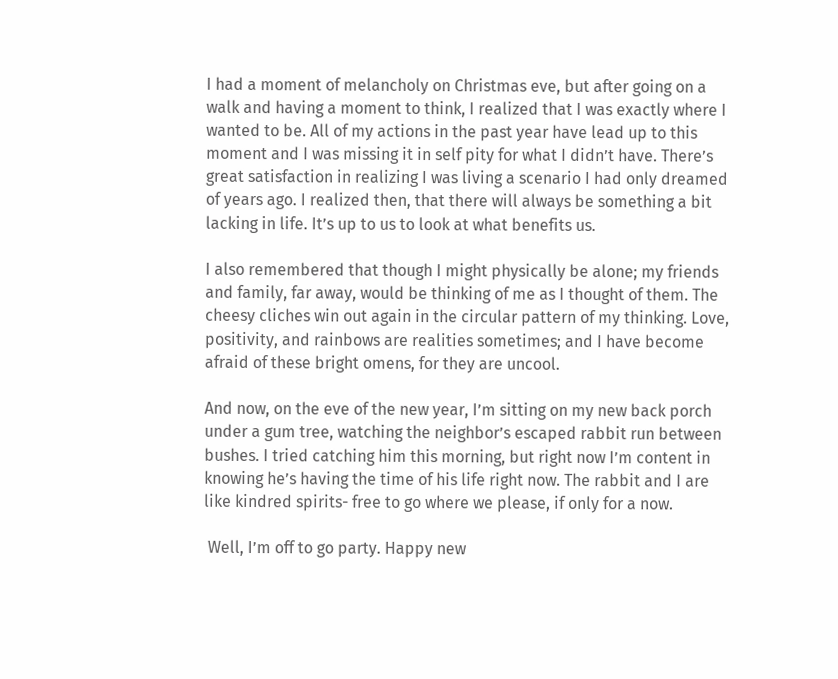I had a moment of melancholy on Christmas eve, but after going on a walk and having a moment to think, I realized that I was exactly where I wanted to be. All of my actions in the past year have lead up to this moment and I was missing it in self pity for what I didn’t have. There’s great satisfaction in realizing I was living a scenario I had only dreamed of years ago. I realized then, that there will always be something a bit lacking in life. It’s up to us to look at what benefits us.

I also remembered that though I might physically be alone; my friends and family, far away, would be thinking of me as I thought of them. The cheesy cliches win out again in the circular pattern of my thinking. Love, positivity, and rainbows are realities sometimes; and I have become afraid of these bright omens, for they are uncool.

And now, on the eve of the new year, I’m sitting on my new back porch under a gum tree, watching the neighbor’s escaped rabbit run between bushes. I tried catching him this morning, but right now I’m content in knowing he’s having the time of his life right now. The rabbit and I are like kindred spirits- free to go where we please, if only for a now.

 Well, I’m off to go party. Happy new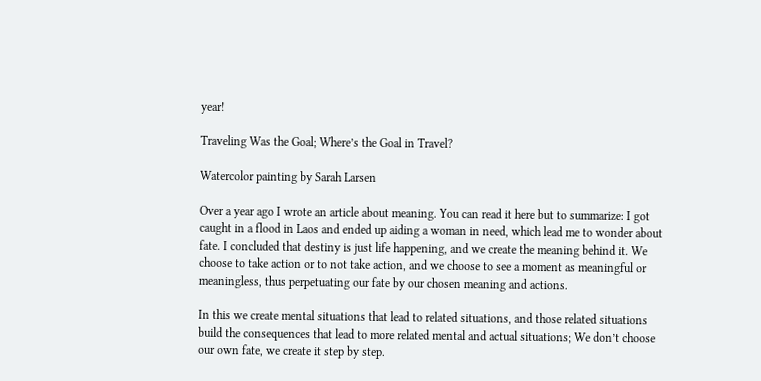year!

Traveling Was the Goal; Where’s the Goal in Travel?

Watercolor painting by Sarah Larsen

Over a year ago I wrote an article about meaning. You can read it here but to summarize: I got caught in a flood in Laos and ended up aiding a woman in need, which lead me to wonder about fate. I concluded that destiny is just life happening, and we create the meaning behind it. We choose to take action or to not take action, and we choose to see a moment as meaningful or meaningless, thus perpetuating our fate by our chosen meaning and actions.

In this we create mental situations that lead to related situations, and those related situations build the consequences that lead to more related mental and actual situations; We don’t choose our own fate, we create it step by step.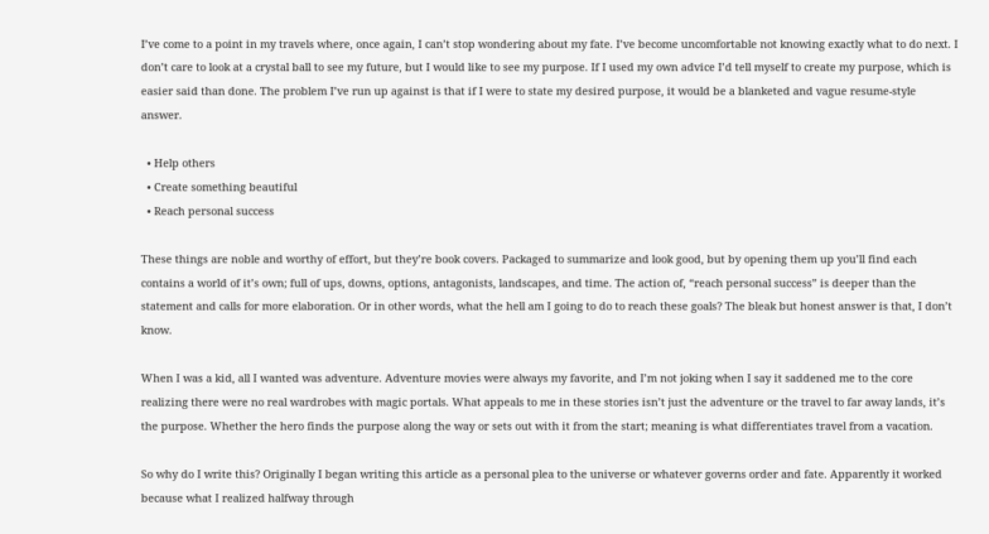I’ve come to a point in my travels where, once again, I can’t stop wondering about my fate. I’ve become uncomfortable not knowing exactly what to do next. I don’t care to look at a crystal ball to see my future, but I would like to see my purpose. If I used my own advice I’d tell myself to create my purpose, which is easier said than done. The problem I’ve run up against is that if I were to state my desired purpose, it would be a blanketed and vague resume-style answer.

  • Help others
  • Create something beautiful
  • Reach personal success

These things are noble and worthy of effort, but they’re book covers. Packaged to summarize and look good, but by opening them up you’ll find each contains a world of it’s own; full of ups, downs, options, antagonists, landscapes, and time. The action of, “reach personal success” is deeper than the statement and calls for more elaboration. Or in other words, what the hell am I going to do to reach these goals? The bleak but honest answer is that, I don’t know.

When I was a kid, all I wanted was adventure. Adventure movies were always my favorite, and I’m not joking when I say it saddened me to the core realizing there were no real wardrobes with magic portals. What appeals to me in these stories isn’t just the adventure or the travel to far away lands, it’s the purpose. Whether the hero finds the purpose along the way or sets out with it from the start; meaning is what differentiates travel from a vacation.

So why do I write this? Originally I began writing this article as a personal plea to the universe or whatever governs order and fate. Apparently it worked because what I realized halfway through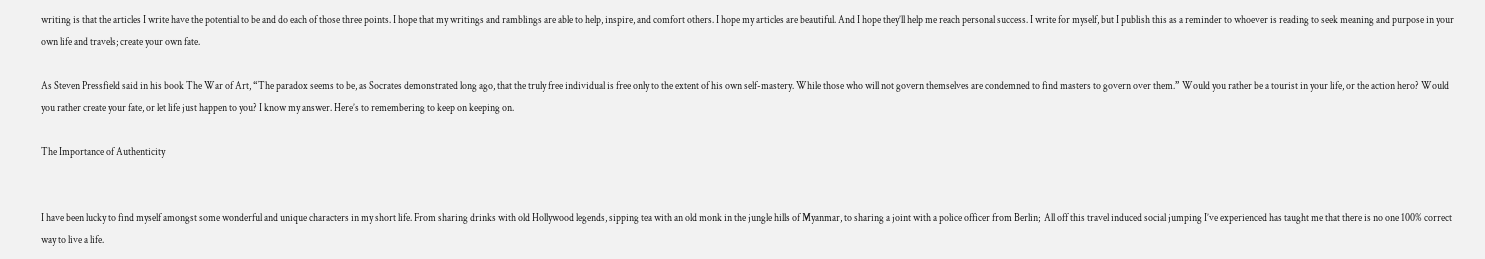writing is that the articles I write have the potential to be and do each of those three points. I hope that my writings and ramblings are able to help, inspire, and comfort others. I hope my articles are beautiful. And I hope they’ll help me reach personal success. I write for myself, but I publish this as a reminder to whoever is reading to seek meaning and purpose in your own life and travels; create your own fate.

As Steven Pressfield said in his book The War of Art, “The paradox seems to be, as Socrates demonstrated long ago, that the truly free individual is free only to the extent of his own self-mastery. While those who will not govern themselves are condemned to find masters to govern over them.” Would you rather be a tourist in your life, or the action hero? Would you rather create your fate, or let life just happen to you? I know my answer. Here’s to remembering to keep on keeping on.

The Importance of Authenticity


I have been lucky to find myself amongst some wonderful and unique characters in my short life. From sharing drinks with old Hollywood legends, sipping tea with an old monk in the jungle hills of Myanmar, to sharing a joint with a police officer from Berlin;  All off this travel induced social jumping I’ve experienced has taught me that there is no one 100% correct way to live a life.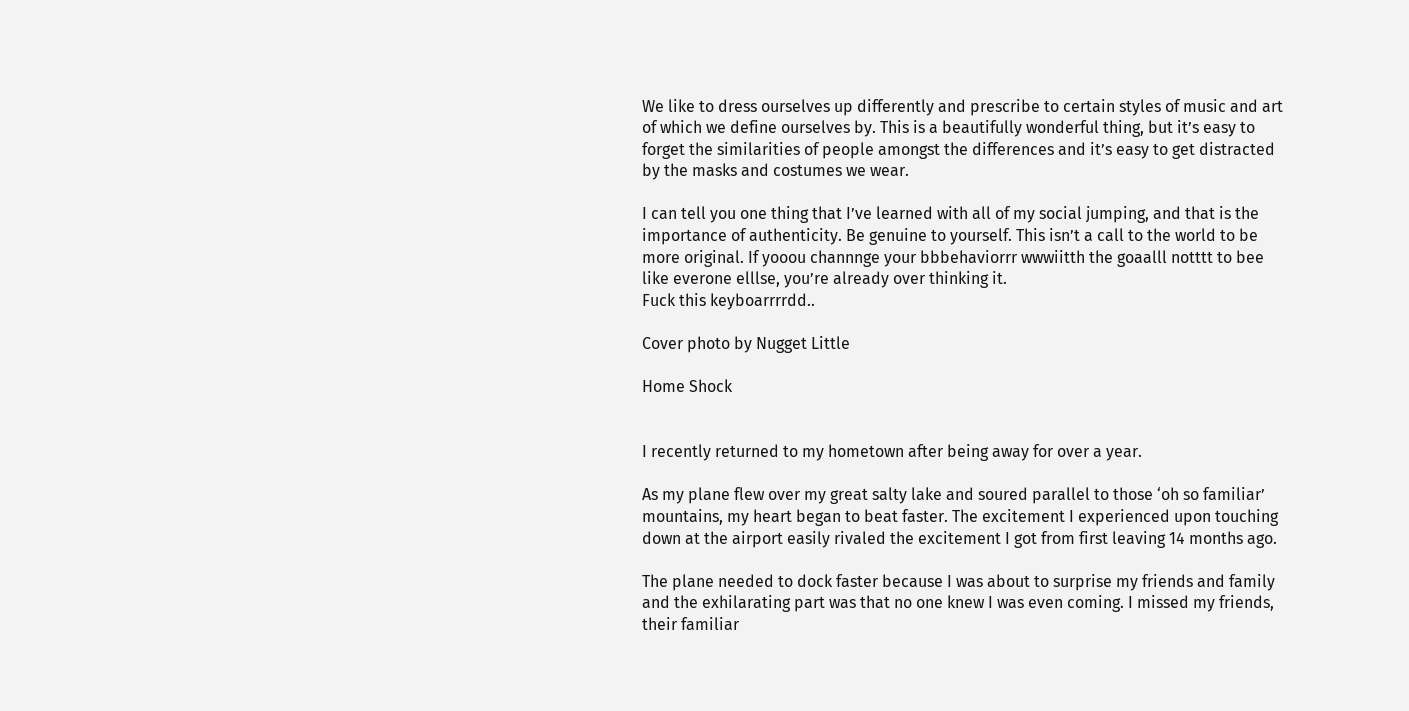We like to dress ourselves up differently and prescribe to certain styles of music and art of which we define ourselves by. This is a beautifully wonderful thing, but it’s easy to forget the similarities of people amongst the differences and it’s easy to get distracted by the masks and costumes we wear.

I can tell you one thing that I’ve learned with all of my social jumping, and that is the importance of authenticity. Be genuine to yourself. This isn’t a call to the world to be more original. If yooou channnge your bbbehaviorrr wwwiitth the goaalll notttt to bee like everone elllse, you’re already over thinking it.
Fuck this keyboarrrrdd..

Cover photo by Nugget Little

Home Shock


I recently returned to my hometown after being away for over a year.

As my plane flew over my great salty lake and soured parallel to those ‘oh so familiar’ mountains, my heart began to beat faster. The excitement I experienced upon touching down at the airport easily rivaled the excitement I got from first leaving 14 months ago.

The plane needed to dock faster because I was about to surprise my friends and family and the exhilarating part was that no one knew I was even coming. I missed my friends, their familiar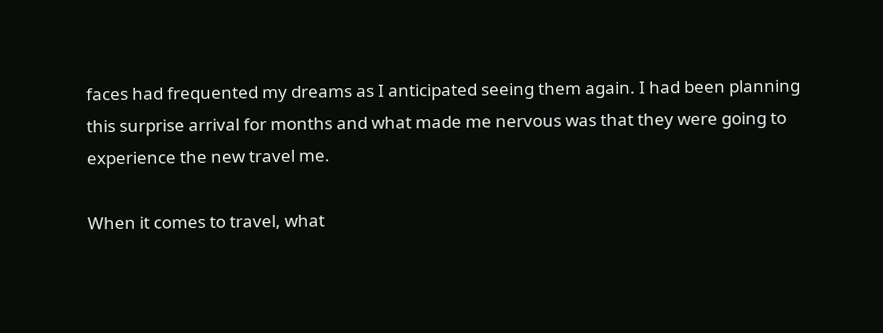faces had frequented my dreams as I anticipated seeing them again. I had been planning this surprise arrival for months and what made me nervous was that they were going to experience the new travel me.

When it comes to travel, what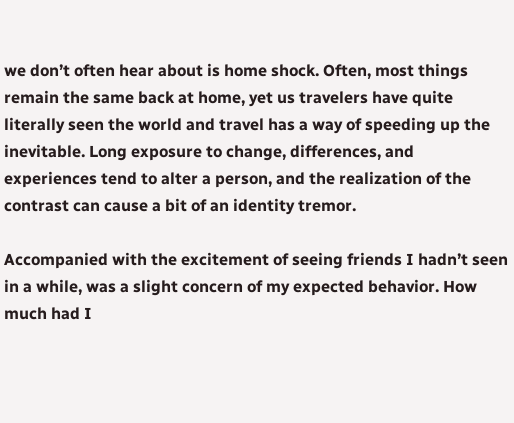we don’t often hear about is home shock. Often, most things remain the same back at home, yet us travelers have quite literally seen the world and travel has a way of speeding up the inevitable. Long exposure to change, differences, and experiences tend to alter a person, and the realization of the contrast can cause a bit of an identity tremor.

Accompanied with the excitement of seeing friends I hadn’t seen in a while, was a slight concern of my expected behavior. How much had I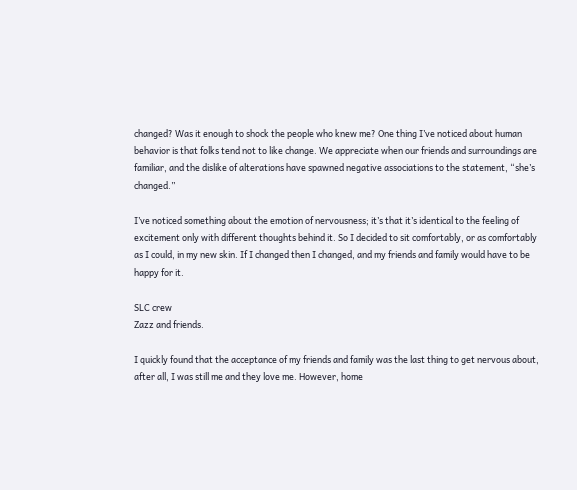changed? Was it enough to shock the people who knew me? One thing I’ve noticed about human behavior is that folks tend not to like change. We appreciate when our friends and surroundings are familiar, and the dislike of alterations have spawned negative associations to the statement, “she’s changed.”

I’ve noticed something about the emotion of nervousness; it’s that it’s identical to the feeling of excitement only with different thoughts behind it. So I decided to sit comfortably, or as comfortably as I could, in my new skin. If I changed then I changed, and my friends and family would have to be happy for it.

SLC crew
Zazz and friends.

I quickly found that the acceptance of my friends and family was the last thing to get nervous about, after all, I was still me and they love me. However, home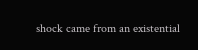shock came from an existential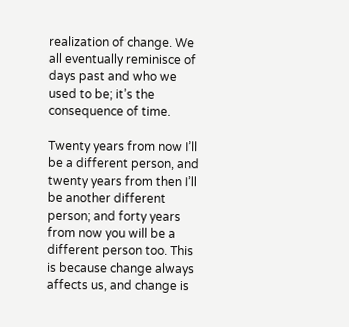realization of change. We all eventually reminisce of days past and who we used to be; it’s the consequence of time.

Twenty years from now I’ll be a different person, and twenty years from then I’ll be another different person; and forty years from now you will be a different person too. This is because change always affects us, and change is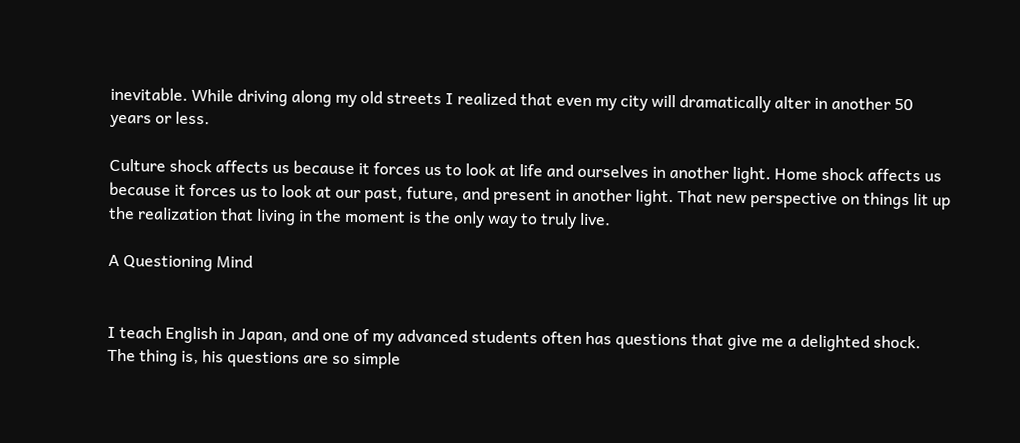inevitable. While driving along my old streets I realized that even my city will dramatically alter in another 50 years or less.

Culture shock affects us because it forces us to look at life and ourselves in another light. Home shock affects us because it forces us to look at our past, future, and present in another light. That new perspective on things lit up the realization that living in the moment is the only way to truly live.

A Questioning Mind


I teach English in Japan, and one of my advanced students often has questions that give me a delighted shock. The thing is, his questions are so simple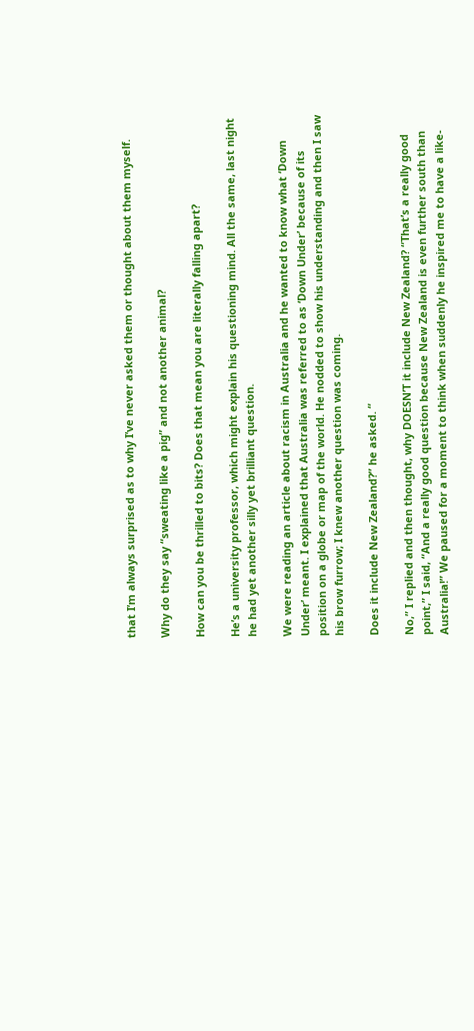that I’m always surprised as to why I’ve never asked them or thought about them myself.

Why do they say “sweating like a pig” and not another animal?

How can you be thrilled to bits? Does that mean you are literally falling apart?

He’s a university professor, which might explain his questioning mind. All the same, last night he had yet another silly yet brilliant question.

We were reading an article about racism in Australia and he wanted to know what ‘Down Under’ meant. I explained that Australia was referred to as ‘Down Under’ because of its position on a globe or map of the world. He nodded to show his understanding and then I saw his brow furrow; I knew another question was coming.

Does it include New Zealand?” he asked. “

No,” I replied and then thought, why DOESN’T it include New Zealand? “That’s a really good point,” I said, “And a really good question because New Zealand is even further south than Australia!” We paused for a moment to think when suddenly he inspired me to have a like-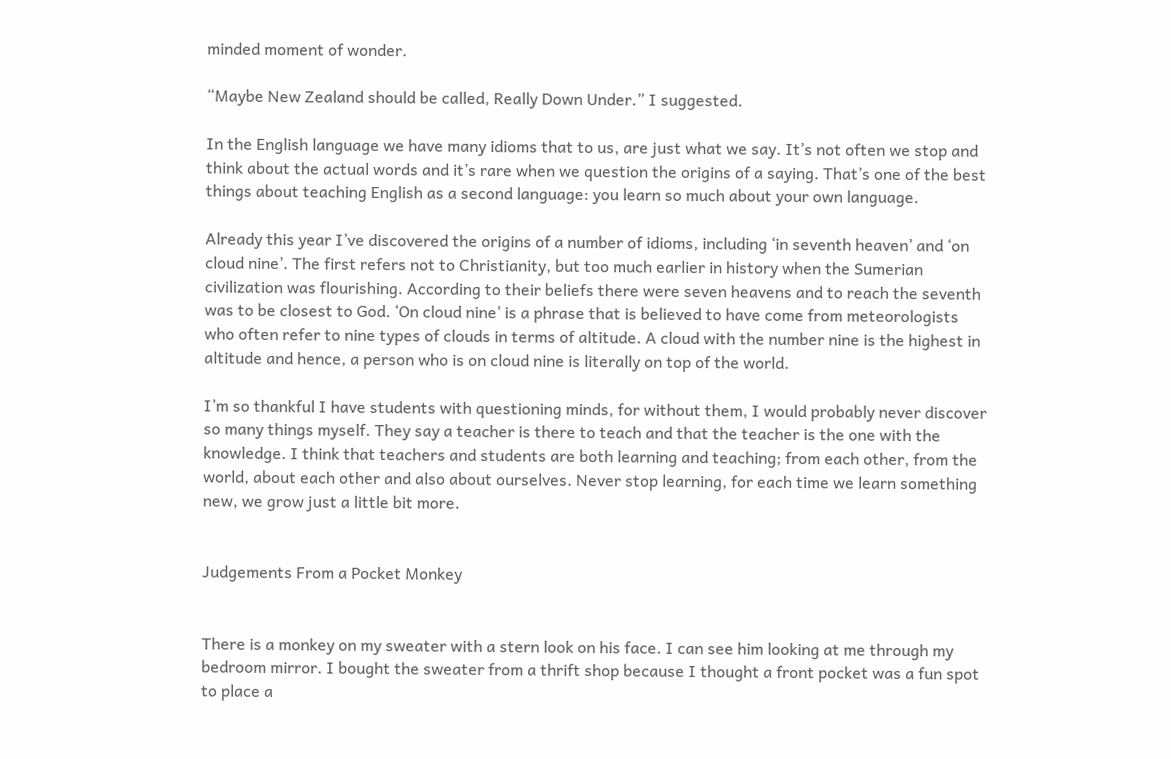minded moment of wonder.

“Maybe New Zealand should be called, Really Down Under.” I suggested.

In the English language we have many idioms that to us, are just what we say. It’s not often we stop and think about the actual words and it’s rare when we question the origins of a saying. That’s one of the best things about teaching English as a second language: you learn so much about your own language.

Already this year I’ve discovered the origins of a number of idioms, including ‘in seventh heaven’ and ‘on cloud nine’. The first refers not to Christianity, but too much earlier in history when the Sumerian civilization was flourishing. According to their beliefs there were seven heavens and to reach the seventh was to be closest to God. ‘On cloud nine’ is a phrase that is believed to have come from meteorologists who often refer to nine types of clouds in terms of altitude. A cloud with the number nine is the highest in altitude and hence, a person who is on cloud nine is literally on top of the world.

I’m so thankful I have students with questioning minds, for without them, I would probably never discover so many things myself. They say a teacher is there to teach and that the teacher is the one with the knowledge. I think that teachers and students are both learning and teaching; from each other, from the world, about each other and also about ourselves. Never stop learning, for each time we learn something new, we grow just a little bit more.


Judgements From a Pocket Monkey


There is a monkey on my sweater with a stern look on his face. I can see him looking at me through my bedroom mirror. I bought the sweater from a thrift shop because I thought a front pocket was a fun spot to place a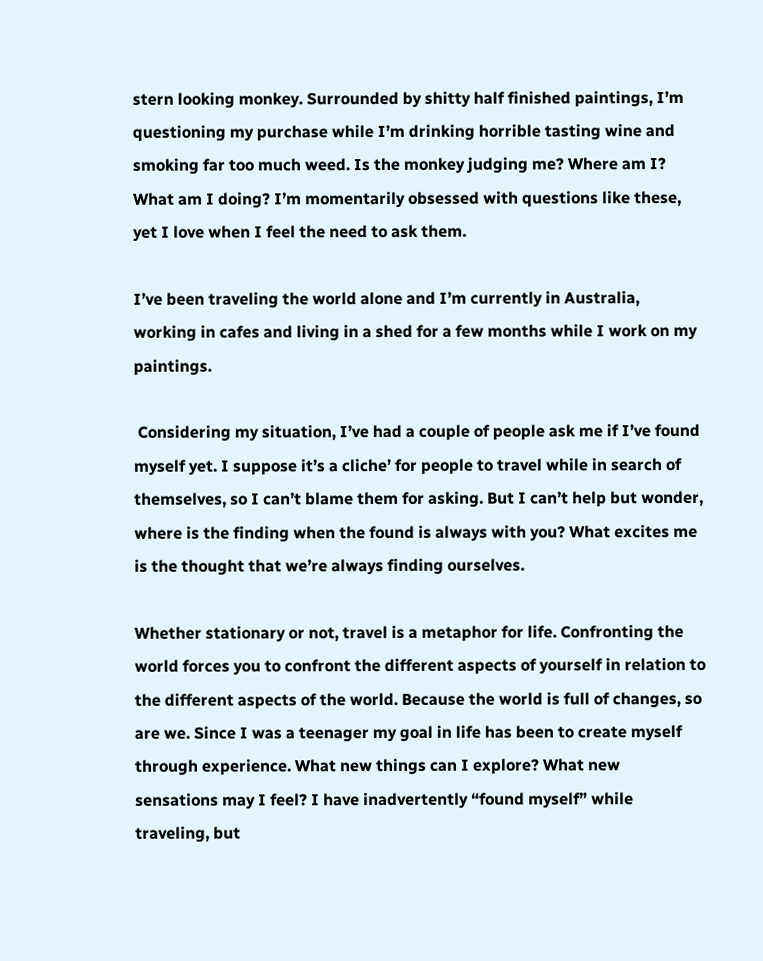stern looking monkey. Surrounded by shitty half finished paintings, I’m questioning my purchase while I’m drinking horrible tasting wine and smoking far too much weed. Is the monkey judging me? Where am I? What am I doing? I’m momentarily obsessed with questions like these, yet I love when I feel the need to ask them.

I’ve been traveling the world alone and I’m currently in Australia, working in cafes and living in a shed for a few months while I work on my paintings.

 Considering my situation, I’ve had a couple of people ask me if I’ve found myself yet. I suppose it’s a cliche’ for people to travel while in search of themselves, so I can’t blame them for asking. But I can’t help but wonder, where is the finding when the found is always with you? What excites me is the thought that we’re always finding ourselves.

Whether stationary or not, travel is a metaphor for life. Confronting the world forces you to confront the different aspects of yourself in relation to the different aspects of the world. Because the world is full of changes, so are we. Since I was a teenager my goal in life has been to create myself through experience. What new things can I explore? What new sensations may I feel? I have inadvertently “found myself” while traveling, but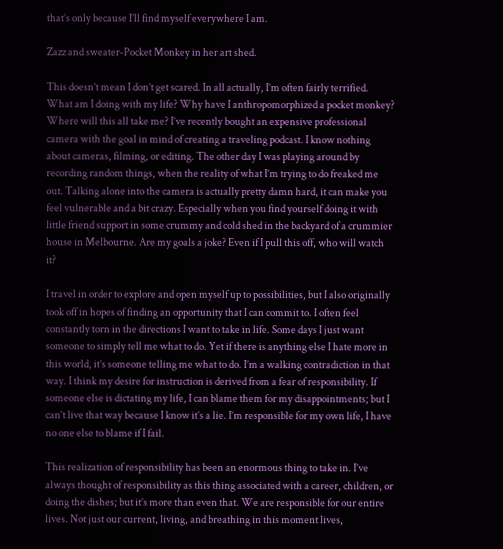that’s only because I’ll find myself everywhere I am.

Zazz and sweater-Pocket Monkey in her art shed.

This doesn’t mean I don’t get scared. In all actually, I’m often fairly terrified. What am I doing with my life? Why have I anthropomorphized a pocket monkey? Where will this all take me? I’ve recently bought an expensive professional camera with the goal in mind of creating a traveling podcast. I know nothing about cameras, filming, or editing. The other day I was playing around by recording random things, when the reality of what I’m trying to do freaked me out. Talking alone into the camera is actually pretty damn hard, it can make you feel vulnerable and a bit crazy. Especially when you find yourself doing it with little friend support in some crummy and cold shed in the backyard of a crummier house in Melbourne. Are my goals a joke? Even if I pull this off, who will watch it?

I travel in order to explore and open myself up to possibilities, but I also originally took off in hopes of finding an opportunity that I can commit to. I often feel constantly torn in the directions I want to take in life. Some days I just want someone to simply tell me what to do. Yet if there is anything else I hate more in this world, it’s someone telling me what to do. I’m a walking contradiction in that way. I think my desire for instruction is derived from a fear of responsibility. If someone else is dictating my life, I can blame them for my disappointments; but I can’t live that way because I know it’s a lie. I’m responsible for my own life, I have no one else to blame if I fail.

This realization of responsibility has been an enormous thing to take in. I’ve always thought of responsibility as this thing associated with a career, children, or doing the dishes; but it’s more than even that. We are responsible for our entire lives. Not just our current, living, and breathing in this moment lives,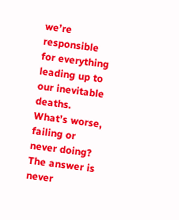we’re responsible for everything leading up to our inevitable deaths. What’s worse, failing or never doing? The answer is never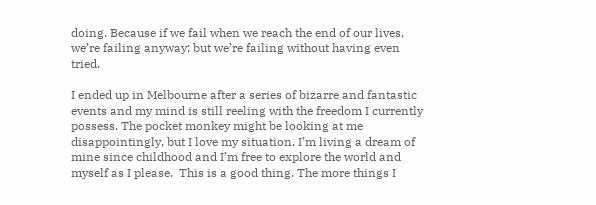doing. Because if we fail when we reach the end of our lives, we’re failing anyway; but we’re failing without having even tried.

I ended up in Melbourne after a series of bizarre and fantastic events and my mind is still reeling with the freedom I currently possess. The pocket monkey might be looking at me disappointingly, but I love my situation. I’m living a dream of mine since childhood and I’m free to explore the world and myself as I please.  This is a good thing. The more things I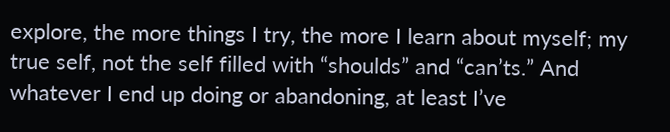explore, the more things I try, the more I learn about myself; my true self, not the self filled with “shoulds” and “can’ts.” And whatever I end up doing or abandoning, at least I’ve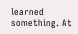learned something. At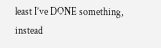least I’ve DONE something, instead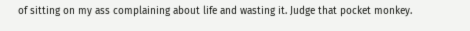of sitting on my ass complaining about life and wasting it. Judge that pocket monkey.